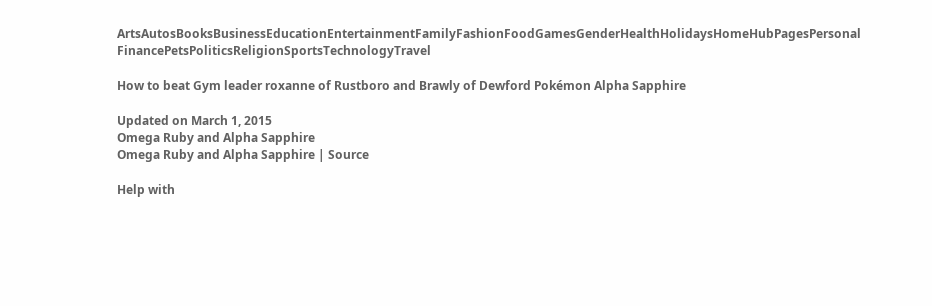ArtsAutosBooksBusinessEducationEntertainmentFamilyFashionFoodGamesGenderHealthHolidaysHomeHubPagesPersonal FinancePetsPoliticsReligionSportsTechnologyTravel

How to beat Gym leader roxanne of Rustboro and Brawly of Dewford Pokémon Alpha Sapphire

Updated on March 1, 2015
Omega Ruby and Alpha Sapphire
Omega Ruby and Alpha Sapphire | Source

Help with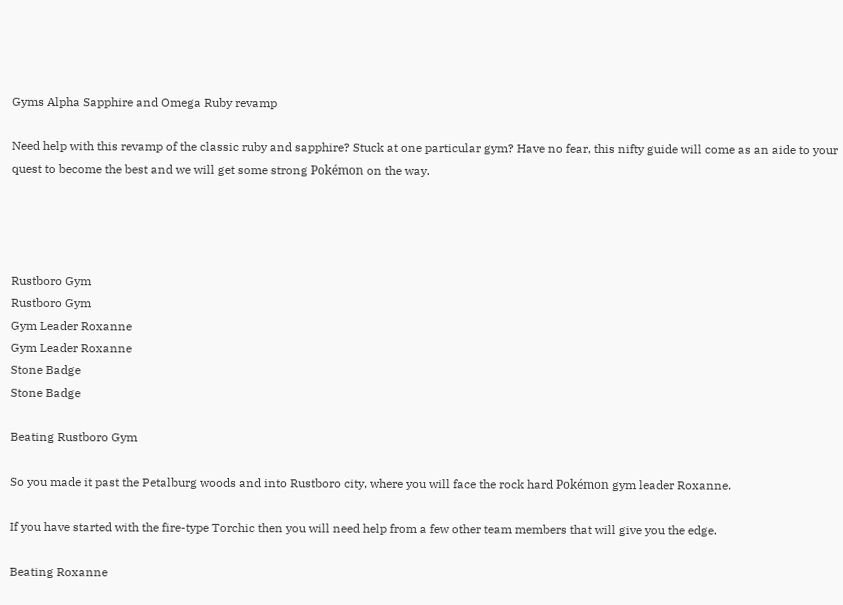Gyms Alpha Sapphire and Omega Ruby revamp

Need help with this revamp of the classic ruby and sapphire? Stuck at one particular gym? Have no fear, this nifty guide will come as an aide to your quest to become the best and we will get some strong Pokémon on the way.




Rustboro Gym
Rustboro Gym
Gym Leader Roxanne
Gym Leader Roxanne
Stone Badge
Stone Badge

Beating Rustboro Gym

So you made it past the Petalburg woods and into Rustboro city, where you will face the rock hard Pokémon gym leader Roxanne.

If you have started with the fire-type Torchic then you will need help from a few other team members that will give you the edge.

Beating Roxanne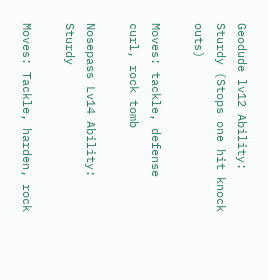Geodude lv12 Ability: Sturdy (Stops one hit knock outs)

Moves: tackle, defense curl, rock tomb

Nosepass Lv14 Ability: Sturdy

Moves: Tackle, harden, rock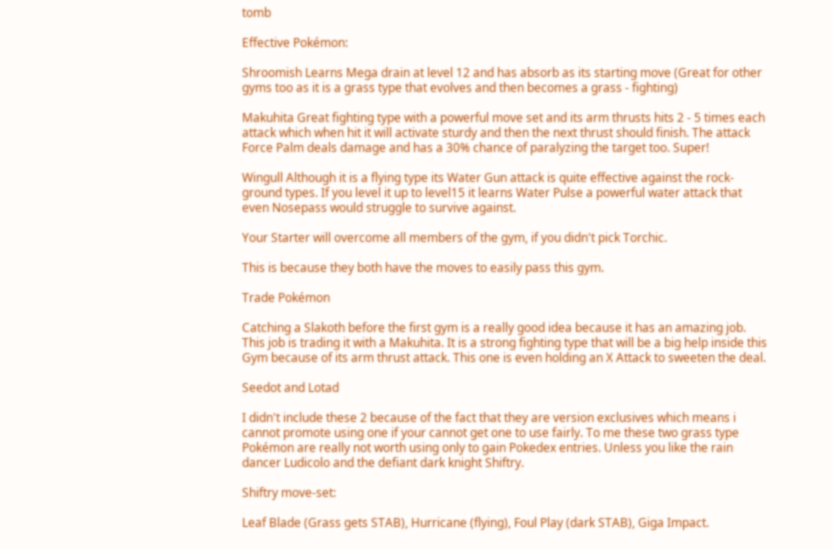tomb

Effective Pokémon:

Shroomish Learns Mega drain at level 12 and has absorb as its starting move (Great for other gyms too as it is a grass type that evolves and then becomes a grass - fighting)

Makuhita Great fighting type with a powerful move set and its arm thrusts hits 2 - 5 times each attack which when hit it will activate sturdy and then the next thrust should finish. The attack Force Palm deals damage and has a 30% chance of paralyzing the target too. Super!

Wingull Although it is a flying type its Water Gun attack is quite effective against the rock-ground types. If you level it up to level15 it learns Water Pulse a powerful water attack that even Nosepass would struggle to survive against.

Your Starter will overcome all members of the gym, if you didn't pick Torchic.

This is because they both have the moves to easily pass this gym.

Trade Pokémon

Catching a Slakoth before the first gym is a really good idea because it has an amazing job. This job is trading it with a Makuhita. It is a strong fighting type that will be a big help inside this Gym because of its arm thrust attack. This one is even holding an X Attack to sweeten the deal.

Seedot and Lotad

I didn't include these 2 because of the fact that they are version exclusives which means i cannot promote using one if your cannot get one to use fairly. To me these two grass type Pokémon are really not worth using only to gain Pokedex entries. Unless you like the rain dancer Ludicolo and the defiant dark knight Shiftry.

Shiftry move-set:

Leaf Blade (Grass gets STAB), Hurricane (flying), Foul Play (dark STAB), Giga Impact.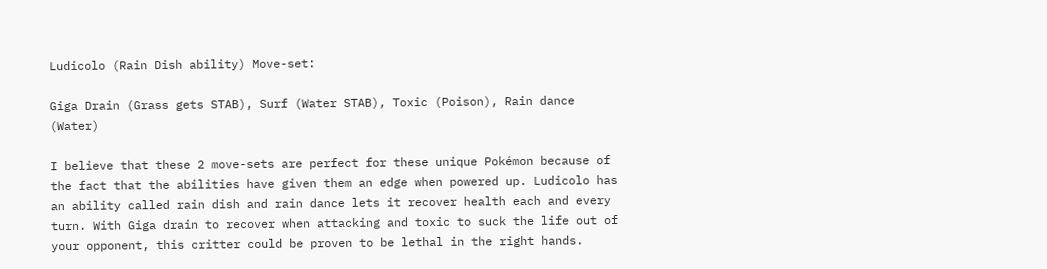Ludicolo (Rain Dish ability) Move-set:

Giga Drain (Grass gets STAB), Surf (Water STAB), Toxic (Poison), Rain dance (Water)

I believe that these 2 move-sets are perfect for these unique Pokémon because of the fact that the abilities have given them an edge when powered up. Ludicolo has an ability called rain dish and rain dance lets it recover health each and every turn. With Giga drain to recover when attacking and toxic to suck the life out of your opponent, this critter could be proven to be lethal in the right hands.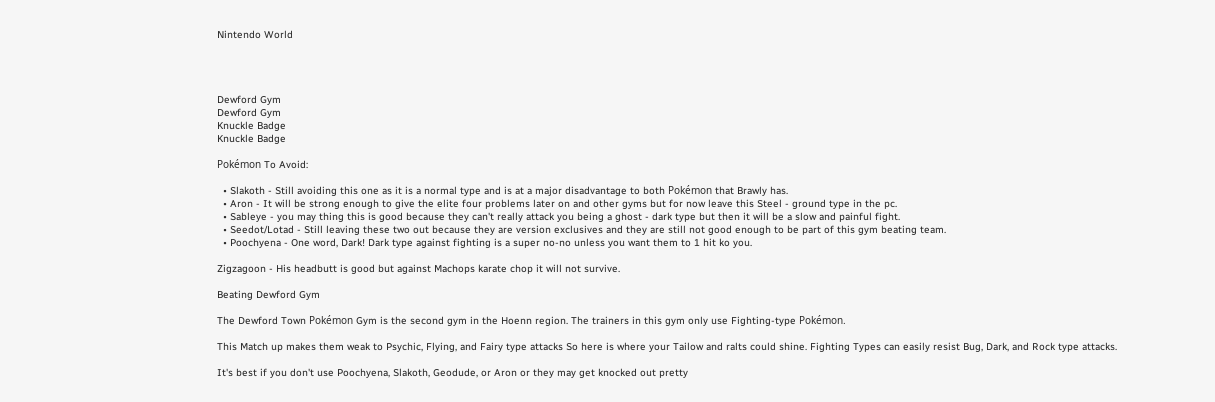Nintendo World




Dewford Gym
Dewford Gym
Knuckle Badge
Knuckle Badge

Pokémon To Avoid:

  • Slakoth - Still avoiding this one as it is a normal type and is at a major disadvantage to both Pokémon that Brawly has.
  • Aron - It will be strong enough to give the elite four problems later on and other gyms but for now leave this Steel - ground type in the pc.
  • Sableye - you may thing this is good because they can't really attack you being a ghost - dark type but then it will be a slow and painful fight.
  • Seedot/Lotad - Still leaving these two out because they are version exclusives and they are still not good enough to be part of this gym beating team.
  • Poochyena - One word, Dark! Dark type against fighting is a super no-no unless you want them to 1 hit ko you.

Zigzagoon - His headbutt is good but against Machops karate chop it will not survive.

Beating Dewford Gym

The Dewford Town Pokémon Gym is the second gym in the Hoenn region. The trainers in this gym only use Fighting-type Pokémon.

This Match up makes them weak to Psychic, Flying, and Fairy type attacks So here is where your Tailow and ralts could shine. Fighting Types can easily resist Bug, Dark, and Rock type attacks.

It's best if you don't use Poochyena, Slakoth, Geodude, or Aron or they may get knocked out pretty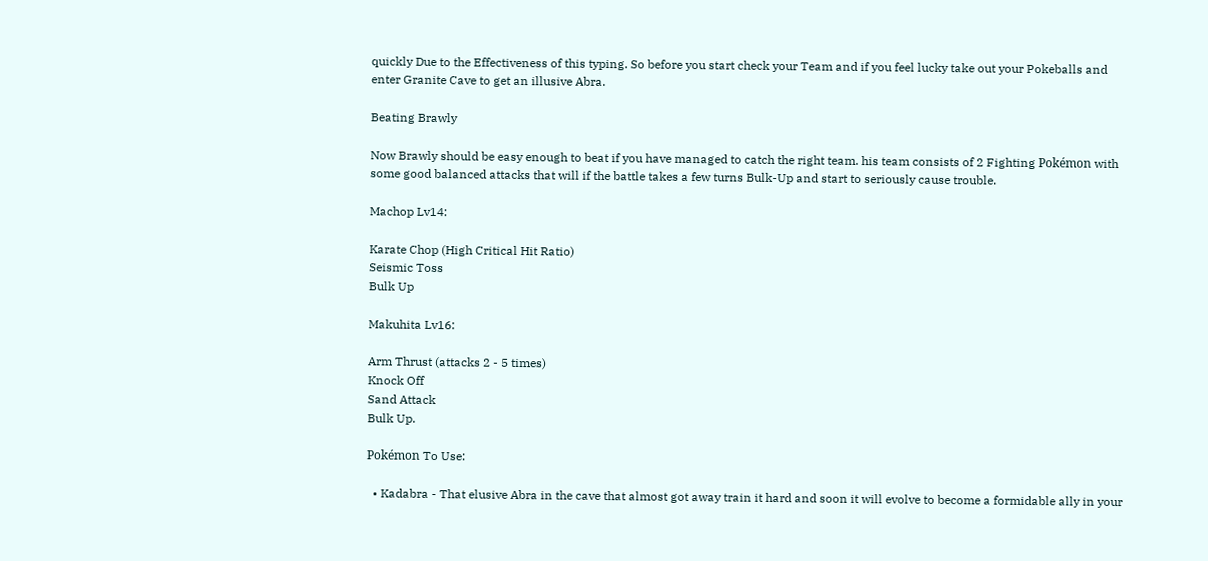quickly Due to the Effectiveness of this typing. So before you start check your Team and if you feel lucky take out your Pokeballs and enter Granite Cave to get an illusive Abra.

Beating Brawly

Now Brawly should be easy enough to beat if you have managed to catch the right team. his team consists of 2 Fighting Pokémon with some good balanced attacks that will if the battle takes a few turns Bulk-Up and start to seriously cause trouble.

Machop Lv14:

Karate Chop (High Critical Hit Ratio)
Seismic Toss
Bulk Up

Makuhita Lv16:

Arm Thrust (attacks 2 - 5 times)
Knock Off
Sand Attack
Bulk Up.

Pokémon To Use:

  • Kadabra - That elusive Abra in the cave that almost got away train it hard and soon it will evolve to become a formidable ally in your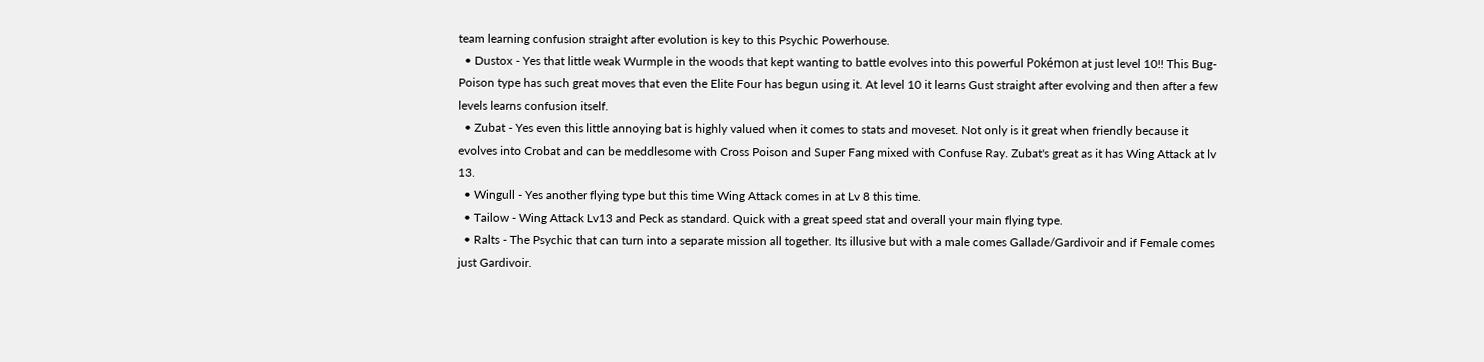team learning confusion straight after evolution is key to this Psychic Powerhouse.
  • Dustox - Yes that little weak Wurmple in the woods that kept wanting to battle evolves into this powerful Pokémon at just level 10!! This Bug-Poison type has such great moves that even the Elite Four has begun using it. At level 10 it learns Gust straight after evolving and then after a few levels learns confusion itself.
  • Zubat - Yes even this little annoying bat is highly valued when it comes to stats and moveset. Not only is it great when friendly because it evolves into Crobat and can be meddlesome with Cross Poison and Super Fang mixed with Confuse Ray. Zubat's great as it has Wing Attack at lv 13.
  • Wingull - Yes another flying type but this time Wing Attack comes in at Lv 8 this time.
  • Tailow - Wing Attack Lv13 and Peck as standard. Quick with a great speed stat and overall your main flying type.
  • Ralts - The Psychic that can turn into a separate mission all together. Its illusive but with a male comes Gallade/Gardivoir and if Female comes just Gardivoir.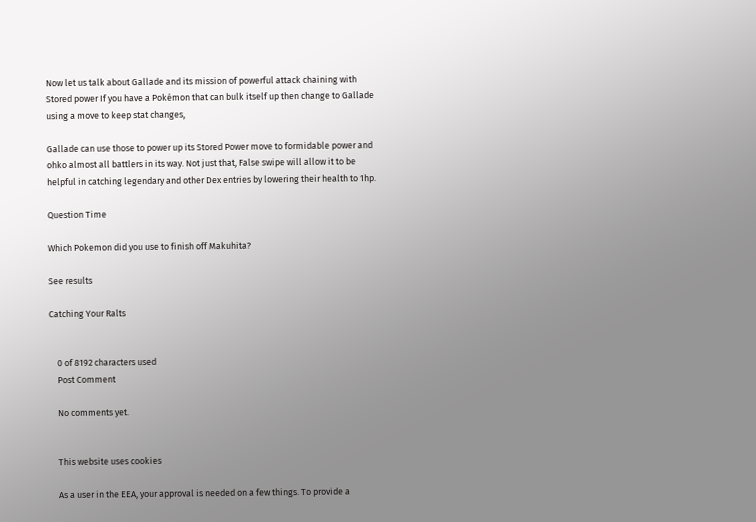Now let us talk about Gallade and its mission of powerful attack chaining with Stored power If you have a Pokémon that can bulk itself up then change to Gallade using a move to keep stat changes,

Gallade can use those to power up its Stored Power move to formidable power and ohko almost all battlers in its way. Not just that, False swipe will allow it to be helpful in catching legendary and other Dex entries by lowering their health to 1hp.

Question Time

Which Pokemon did you use to finish off Makuhita?

See results

Catching Your Ralts


    0 of 8192 characters used
    Post Comment

    No comments yet.


    This website uses cookies

    As a user in the EEA, your approval is needed on a few things. To provide a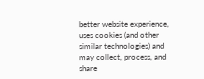better website experience, uses cookies (and other similar technologies) and may collect, process, and share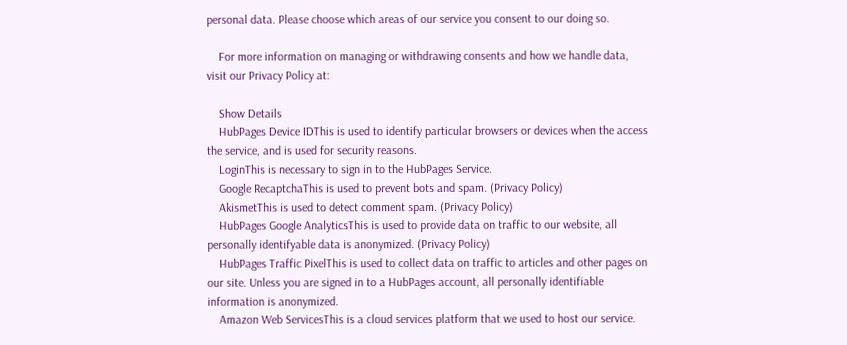personal data. Please choose which areas of our service you consent to our doing so.

    For more information on managing or withdrawing consents and how we handle data, visit our Privacy Policy at:

    Show Details
    HubPages Device IDThis is used to identify particular browsers or devices when the access the service, and is used for security reasons.
    LoginThis is necessary to sign in to the HubPages Service.
    Google RecaptchaThis is used to prevent bots and spam. (Privacy Policy)
    AkismetThis is used to detect comment spam. (Privacy Policy)
    HubPages Google AnalyticsThis is used to provide data on traffic to our website, all personally identifyable data is anonymized. (Privacy Policy)
    HubPages Traffic PixelThis is used to collect data on traffic to articles and other pages on our site. Unless you are signed in to a HubPages account, all personally identifiable information is anonymized.
    Amazon Web ServicesThis is a cloud services platform that we used to host our service.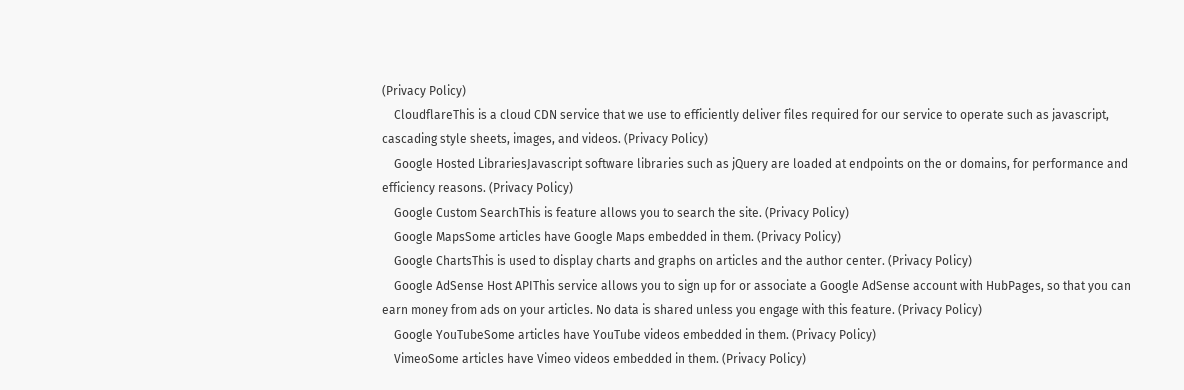(Privacy Policy)
    CloudflareThis is a cloud CDN service that we use to efficiently deliver files required for our service to operate such as javascript, cascading style sheets, images, and videos. (Privacy Policy)
    Google Hosted LibrariesJavascript software libraries such as jQuery are loaded at endpoints on the or domains, for performance and efficiency reasons. (Privacy Policy)
    Google Custom SearchThis is feature allows you to search the site. (Privacy Policy)
    Google MapsSome articles have Google Maps embedded in them. (Privacy Policy)
    Google ChartsThis is used to display charts and graphs on articles and the author center. (Privacy Policy)
    Google AdSense Host APIThis service allows you to sign up for or associate a Google AdSense account with HubPages, so that you can earn money from ads on your articles. No data is shared unless you engage with this feature. (Privacy Policy)
    Google YouTubeSome articles have YouTube videos embedded in them. (Privacy Policy)
    VimeoSome articles have Vimeo videos embedded in them. (Privacy Policy)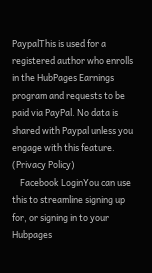PaypalThis is used for a registered author who enrolls in the HubPages Earnings program and requests to be paid via PayPal. No data is shared with Paypal unless you engage with this feature. (Privacy Policy)
    Facebook LoginYou can use this to streamline signing up for, or signing in to your Hubpages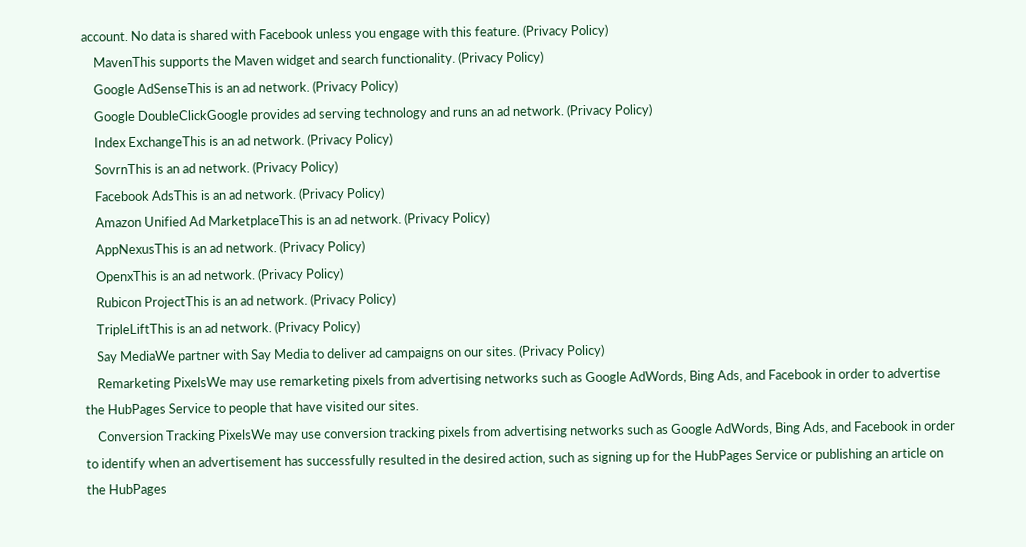account. No data is shared with Facebook unless you engage with this feature. (Privacy Policy)
    MavenThis supports the Maven widget and search functionality. (Privacy Policy)
    Google AdSenseThis is an ad network. (Privacy Policy)
    Google DoubleClickGoogle provides ad serving technology and runs an ad network. (Privacy Policy)
    Index ExchangeThis is an ad network. (Privacy Policy)
    SovrnThis is an ad network. (Privacy Policy)
    Facebook AdsThis is an ad network. (Privacy Policy)
    Amazon Unified Ad MarketplaceThis is an ad network. (Privacy Policy)
    AppNexusThis is an ad network. (Privacy Policy)
    OpenxThis is an ad network. (Privacy Policy)
    Rubicon ProjectThis is an ad network. (Privacy Policy)
    TripleLiftThis is an ad network. (Privacy Policy)
    Say MediaWe partner with Say Media to deliver ad campaigns on our sites. (Privacy Policy)
    Remarketing PixelsWe may use remarketing pixels from advertising networks such as Google AdWords, Bing Ads, and Facebook in order to advertise the HubPages Service to people that have visited our sites.
    Conversion Tracking PixelsWe may use conversion tracking pixels from advertising networks such as Google AdWords, Bing Ads, and Facebook in order to identify when an advertisement has successfully resulted in the desired action, such as signing up for the HubPages Service or publishing an article on the HubPages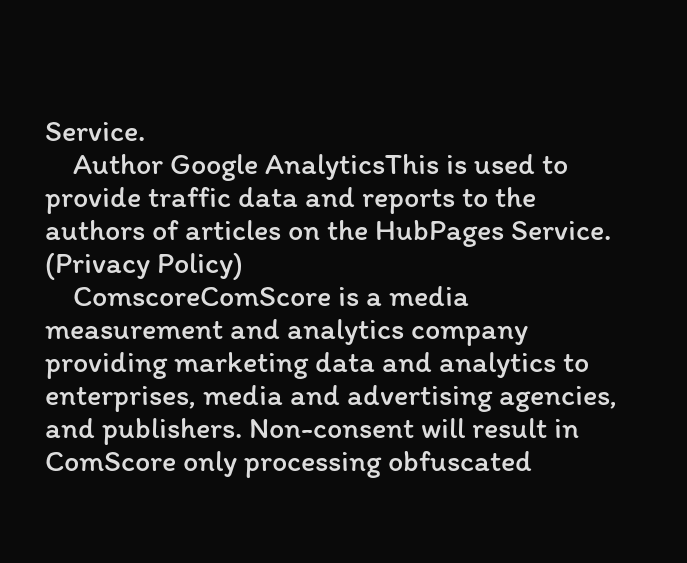Service.
    Author Google AnalyticsThis is used to provide traffic data and reports to the authors of articles on the HubPages Service. (Privacy Policy)
    ComscoreComScore is a media measurement and analytics company providing marketing data and analytics to enterprises, media and advertising agencies, and publishers. Non-consent will result in ComScore only processing obfuscated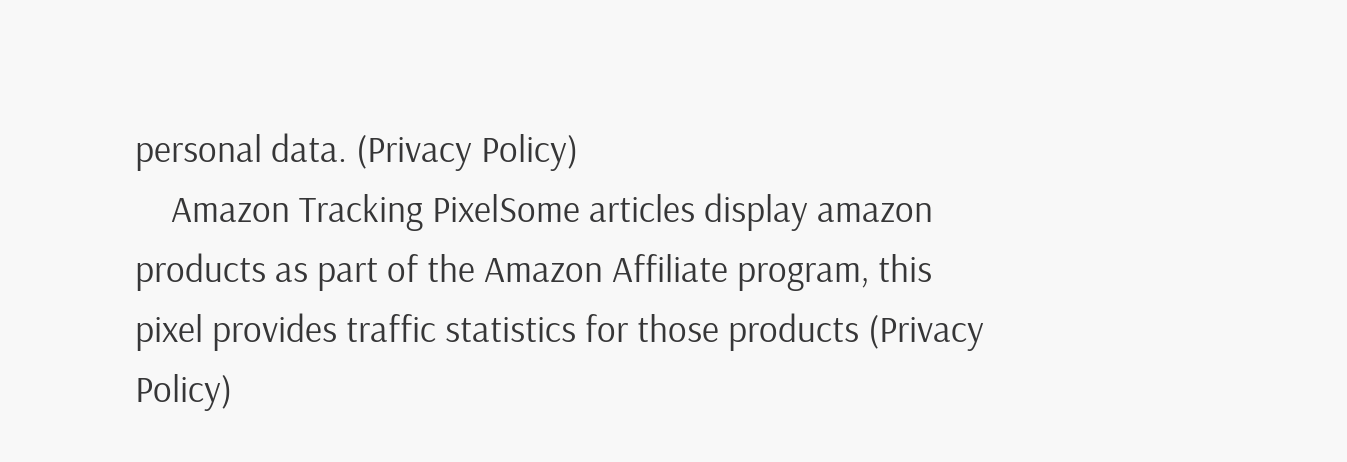personal data. (Privacy Policy)
    Amazon Tracking PixelSome articles display amazon products as part of the Amazon Affiliate program, this pixel provides traffic statistics for those products (Privacy Policy)